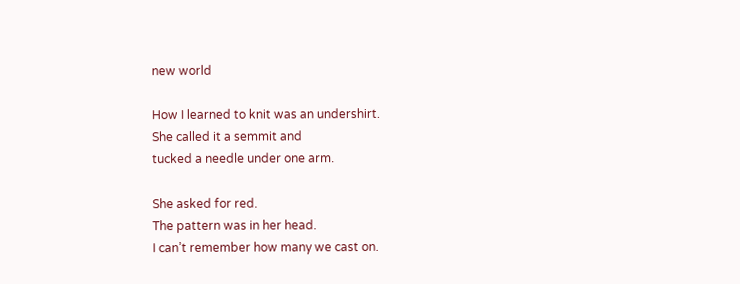new world

How I learned to knit was an undershirt.
She called it a semmit and
tucked a needle under one arm.

She asked for red.
The pattern was in her head.
I can’t remember how many we cast on.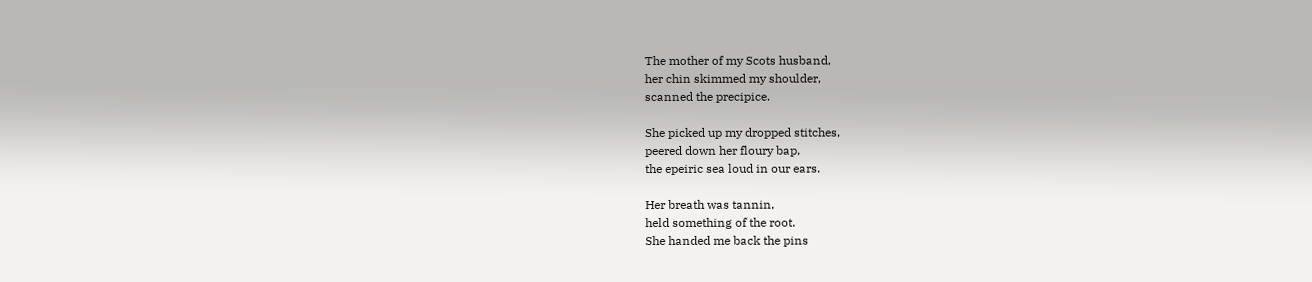The mother of my Scots husband,
her chin skimmed my shoulder,
scanned the precipice.

She picked up my dropped stitches,
peered down her floury bap,
the epeiric sea loud in our ears.

Her breath was tannin,
held something of the root.
She handed me back the pins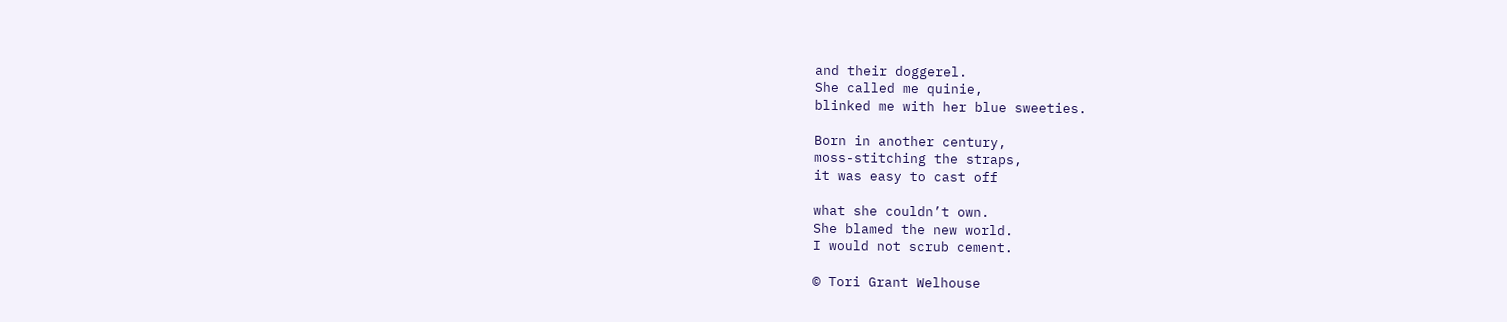and their doggerel.
She called me quinie,
blinked me with her blue sweeties.

Born in another century,
moss-stitching the straps,
it was easy to cast off

what she couldn’t own.
She blamed the new world.
I would not scrub cement.

© Tori Grant Welhouse